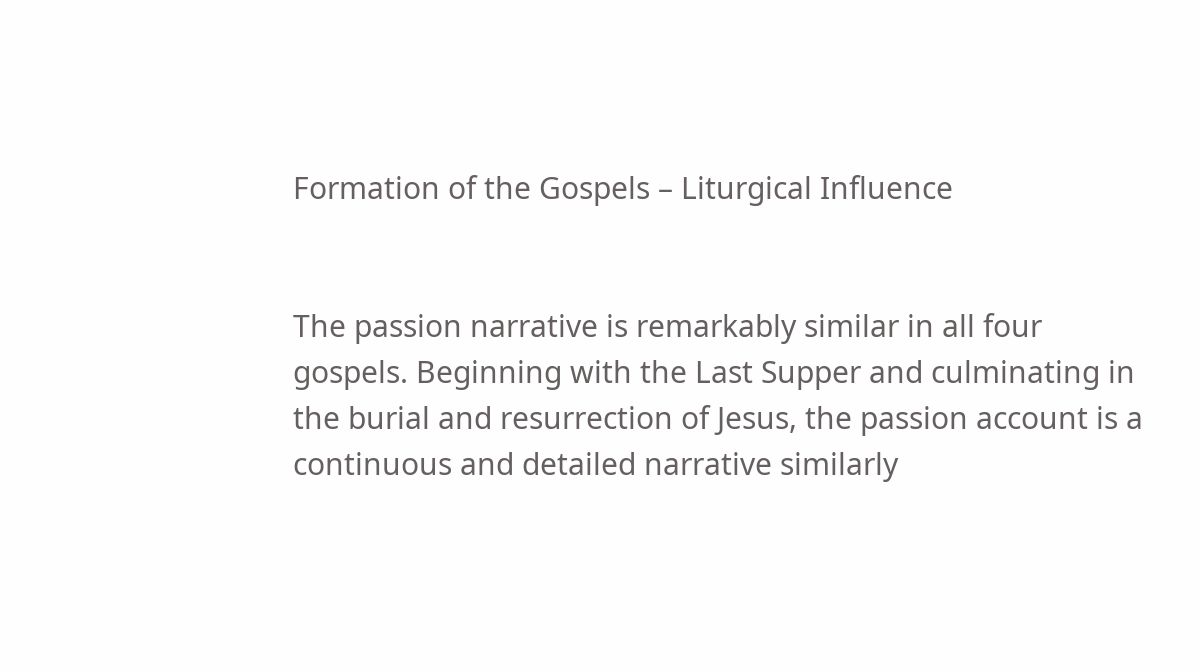Formation of the Gospels – Liturgical Influence


The passion narrative is remarkably similar in all four gospels. Beginning with the Last Supper and culminating in the burial and resurrection of Jesus, the passion account is a continuous and detailed narrative similarly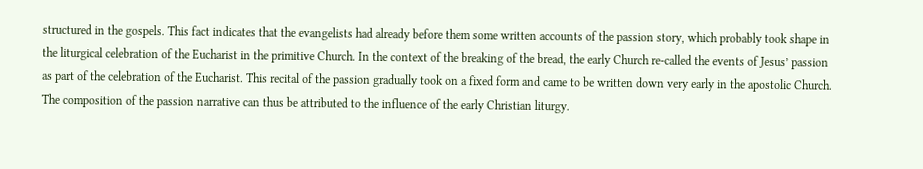structured in the gospels. This fact indicates that the evangelists had already before them some written accounts of the passion story, which probably took shape in the liturgical celebration of the Eucharist in the primitive Church. In the context of the breaking of the bread, the early Church re-called the events of Jesus’ passion as part of the celebration of the Eucharist. This recital of the passion gradually took on a fixed form and came to be written down very early in the apostolic Church. The composition of the passion narrative can thus be attributed to the influence of the early Christian liturgy.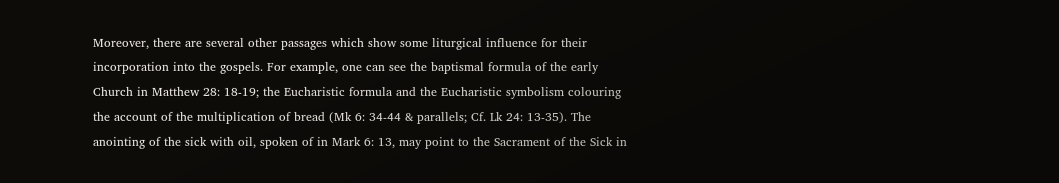Moreover, there are several other passages which show some liturgical influence for their incorporation into the gospels. For example, one can see the baptismal formula of the early Church in Matthew 28: 18-19; the Eucharistic formula and the Eucharistic symbolism colouring the account of the multiplication of bread (Mk 6: 34-44 & parallels; Cf. Lk 24: 13-35). The anointing of the sick with oil, spoken of in Mark 6: 13, may point to the Sacrament of the Sick in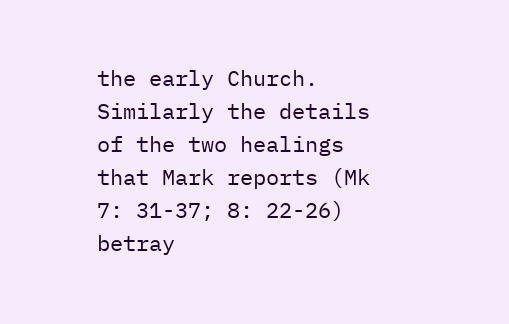the early Church. Similarly the details of the two healings that Mark reports (Mk 7: 31-37; 8: 22-26) betray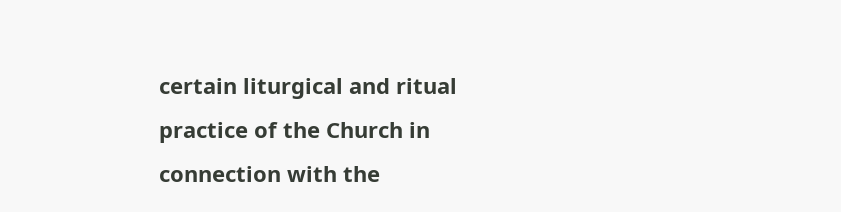certain liturgical and ritual practice of the Church in connection with the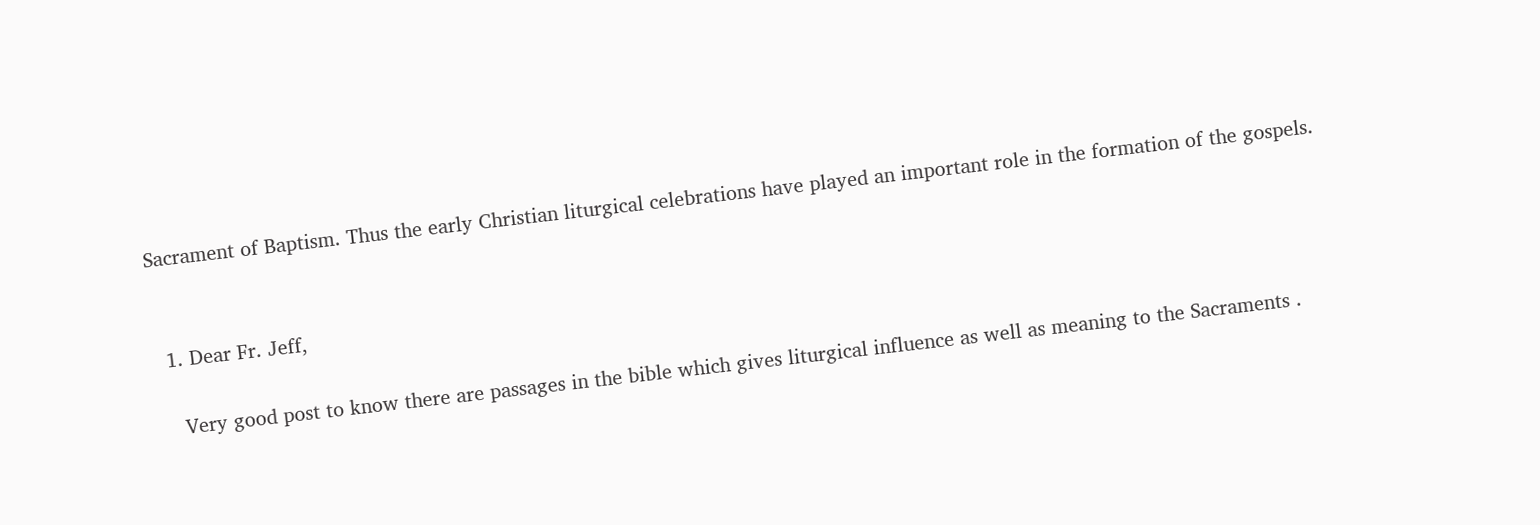Sacrament of Baptism. Thus the early Christian liturgical celebrations have played an important role in the formation of the gospels.


  1. Dear Fr. Jeff,

    Very good post to know there are passages in the bible which gives liturgical influence as well as meaning to the Sacraments .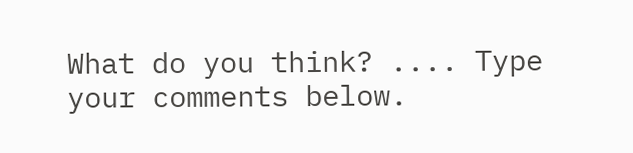What do you think? .... Type your comments below.